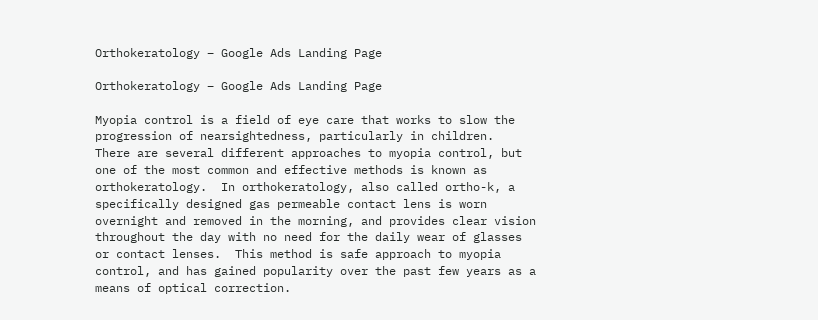Orthokeratology – Google Ads Landing Page

Orthokeratology – Google Ads Landing Page

Myopia control is a field of eye care that works to slow the progression of nearsightedness, particularly in children.   There are several different approaches to myopia control, but one of the most common and effective methods is known as orthokeratology.  In orthokeratology, also called ortho-k, a specifically designed gas permeable contact lens is worn overnight and removed in the morning, and provides clear vision throughout the day with no need for the daily wear of glasses or contact lenses.  This method is safe approach to myopia control, and has gained popularity over the past few years as a means of optical correction.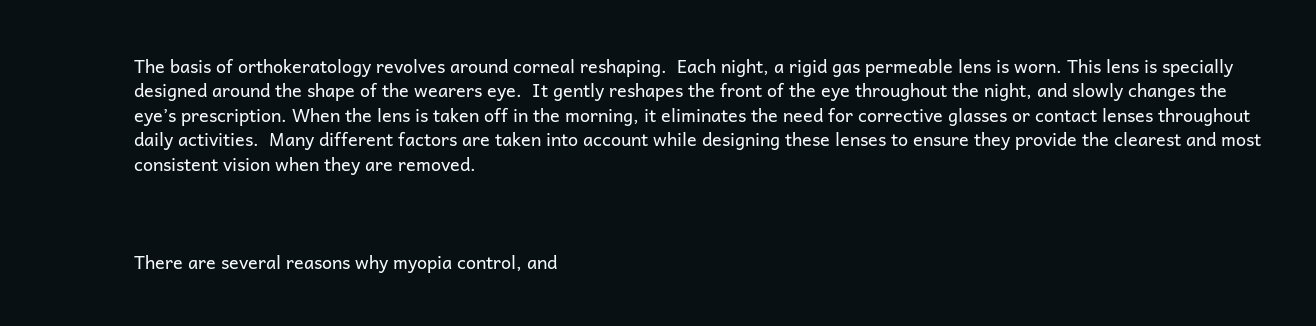The basis of orthokeratology revolves around corneal reshaping.  Each night, a rigid gas permeable lens is worn. This lens is specially designed around the shape of the wearers eye.  It gently reshapes the front of the eye throughout the night, and slowly changes the eye’s prescription. When the lens is taken off in the morning, it eliminates the need for corrective glasses or contact lenses throughout daily activities.  Many different factors are taken into account while designing these lenses to ensure they provide the clearest and most consistent vision when they are removed.



There are several reasons why myopia control, and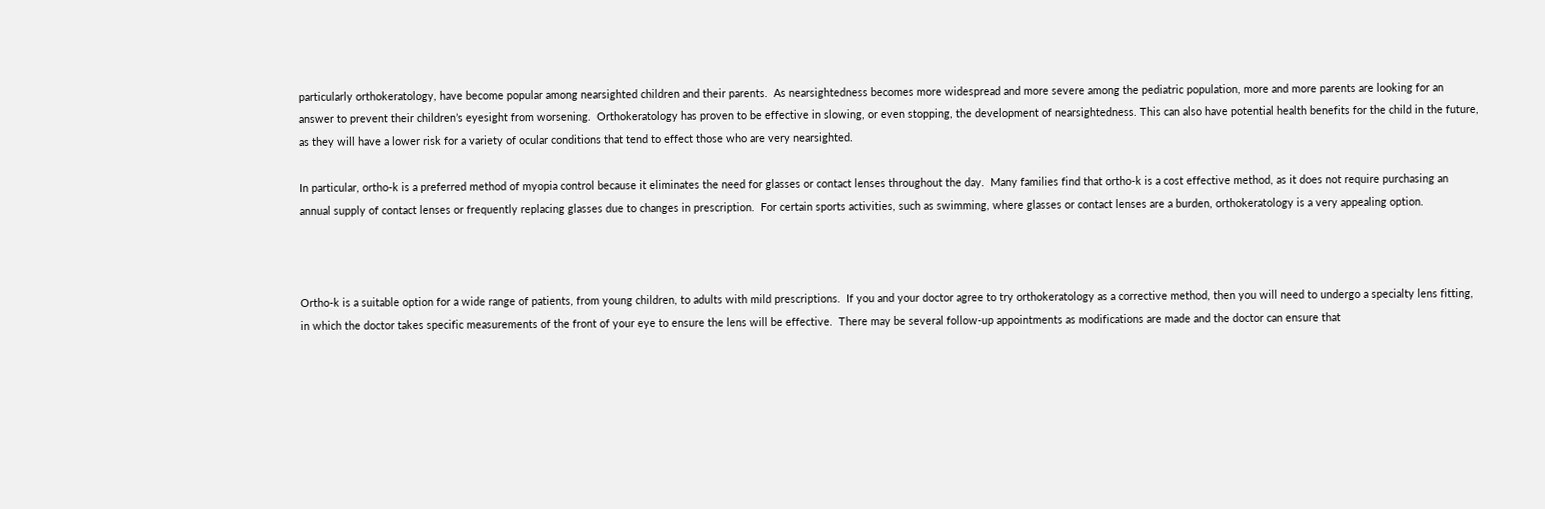particularly orthokeratology, have become popular among nearsighted children and their parents.  As nearsightedness becomes more widespread and more severe among the pediatric population, more and more parents are looking for an answer to prevent their children’s eyesight from worsening.  Orthokeratology has proven to be effective in slowing, or even stopping, the development of nearsightedness. This can also have potential health benefits for the child in the future, as they will have a lower risk for a variety of ocular conditions that tend to effect those who are very nearsighted.

In particular, ortho-k is a preferred method of myopia control because it eliminates the need for glasses or contact lenses throughout the day.  Many families find that ortho-k is a cost effective method, as it does not require purchasing an annual supply of contact lenses or frequently replacing glasses due to changes in prescription.  For certain sports activities, such as swimming, where glasses or contact lenses are a burden, orthokeratology is a very appealing option.



Ortho-k is a suitable option for a wide range of patients, from young children, to adults with mild prescriptions.  If you and your doctor agree to try orthokeratology as a corrective method, then you will need to undergo a specialty lens fitting, in which the doctor takes specific measurements of the front of your eye to ensure the lens will be effective.  There may be several follow-up appointments as modifications are made and the doctor can ensure that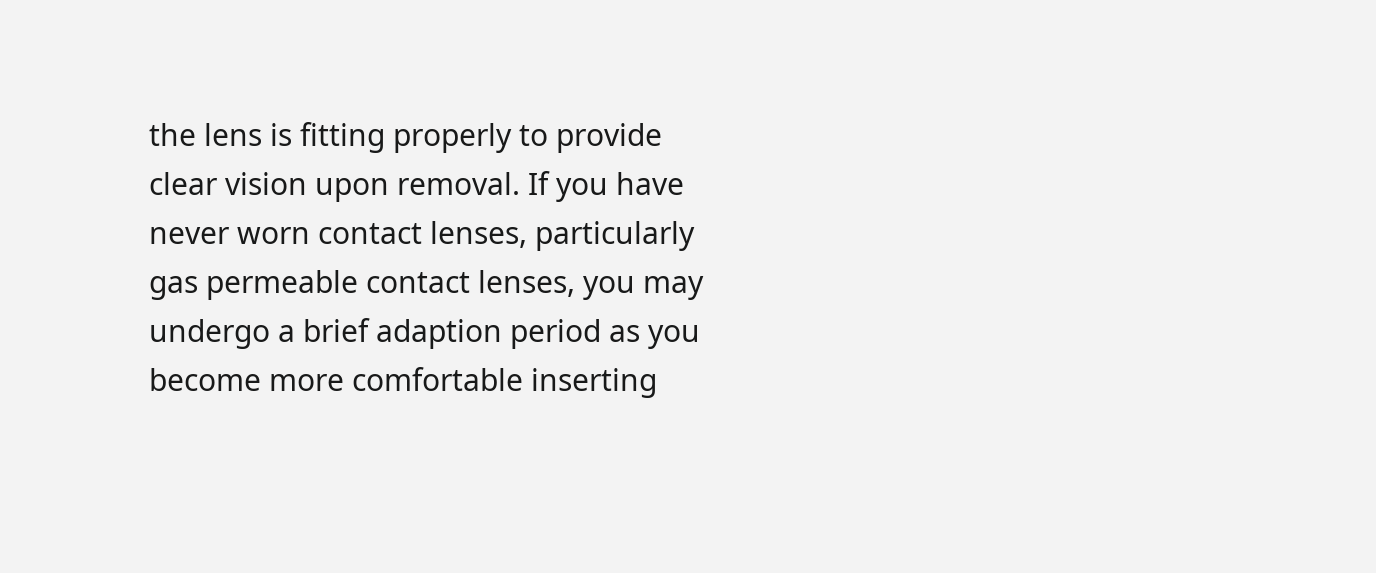the lens is fitting properly to provide clear vision upon removal. If you have never worn contact lenses, particularly gas permeable contact lenses, you may undergo a brief adaption period as you become more comfortable inserting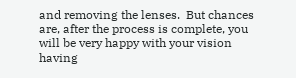and removing the lenses.  But chances are, after the process is complete, you will be very happy with your vision having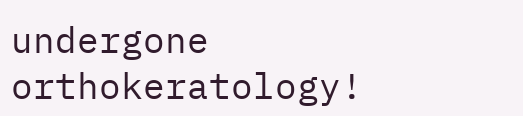undergone orthokeratology!